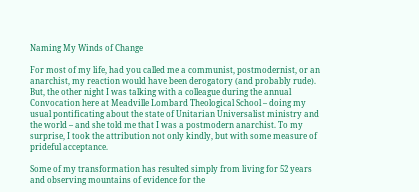Naming My Winds of Change

For most of my life, had you called me a communist, postmodernist, or an anarchist, my reaction would have been derogatory (and probably rude). But, the other night I was talking with a colleague during the annual Convocation here at Meadville Lombard Theological School – doing my usual pontificating about the state of Unitarian Universalist ministry and the world – and she told me that I was a postmodern anarchist. To my surprise, I took the attribution not only kindly, but with some measure of prideful acceptance.

Some of my transformation has resulted simply from living for 52 years and observing mountains of evidence for the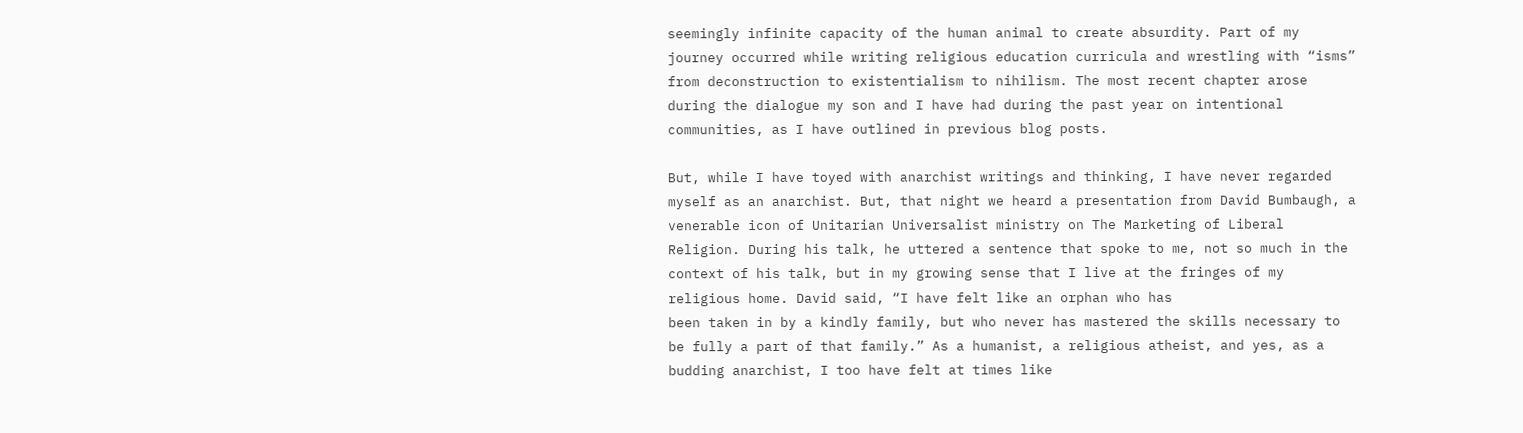seemingly infinite capacity of the human animal to create absurdity. Part of my journey occurred while writing religious education curricula and wrestling with “isms” from deconstruction to existentialism to nihilism. The most recent chapter arose during the dialogue my son and I have had during the past year on intentional communities, as I have outlined in previous blog posts.

But, while I have toyed with anarchist writings and thinking, I have never regarded myself as an anarchist. But, that night we heard a presentation from David Bumbaugh, a venerable icon of Unitarian Universalist ministry on The Marketing of Liberal Religion. During his talk, he uttered a sentence that spoke to me, not so much in the context of his talk, but in my growing sense that I live at the fringes of my religious home. David said, “I have felt like an orphan who has
been taken in by a kindly family, but who never has mastered the skills necessary to be fully a part of that family.” As a humanist, a religious atheist, and yes, as a budding anarchist, I too have felt at times like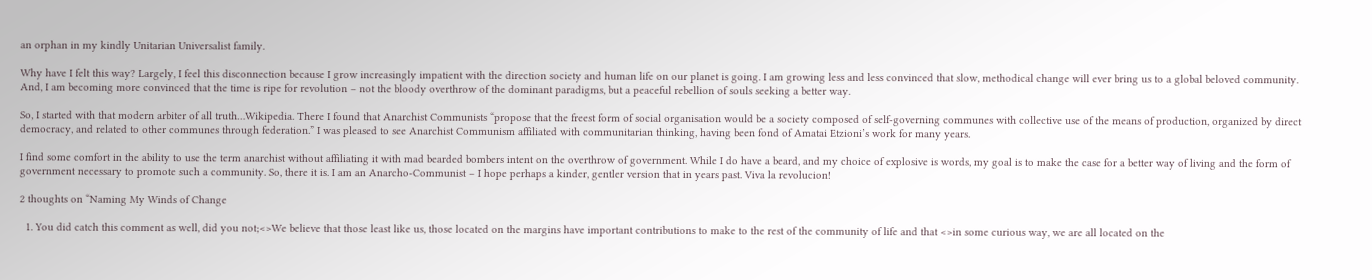an orphan in my kindly Unitarian Universalist family.

Why have I felt this way? Largely, I feel this disconnection because I grow increasingly impatient with the direction society and human life on our planet is going. I am growing less and less convinced that slow, methodical change will ever bring us to a global beloved community. And, I am becoming more convinced that the time is ripe for revolution – not the bloody overthrow of the dominant paradigms, but a peaceful rebellion of souls seeking a better way.

So, I started with that modern arbiter of all truth…Wikipedia. There I found that Anarchist Communists “propose that the freest form of social organisation would be a society composed of self-governing communes with collective use of the means of production, organized by direct democracy, and related to other communes through federation.” I was pleased to see Anarchist Communism affiliated with communitarian thinking, having been fond of Amatai Etzioni’s work for many years.

I find some comfort in the ability to use the term anarchist without affiliating it with mad bearded bombers intent on the overthrow of government. While I do have a beard, and my choice of explosive is words, my goal is to make the case for a better way of living and the form of government necessary to promote such a community. So, there it is. I am an Anarcho-Communist – I hope perhaps a kinder, gentler version that in years past. Viva la revolucion!

2 thoughts on “Naming My Winds of Change

  1. You did catch this comment as well, did you not;<>We believe that those least like us, those located on the margins have important contributions to make to the rest of the community of life and that <>in some curious way, we are all located on the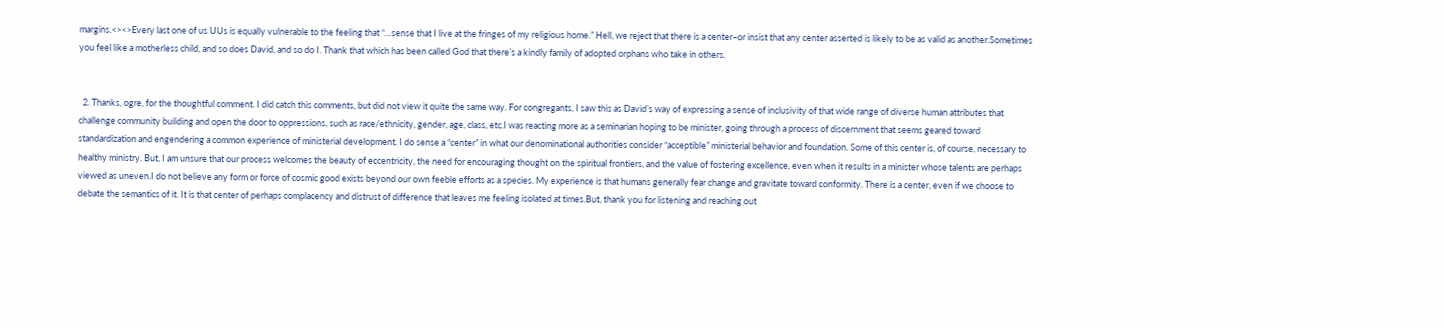margins.<><>Every last one of us UUs is equally vulnerable to the feeling that “…sense that I live at the fringes of my religious home.” Hell, we reject that there is a center–or insist that any center asserted is likely to be as valid as another.Sometimes you feel like a motherless child, and so does David, and so do I. Thank that which has been called God that there’s a kindly family of adopted orphans who take in others.


  2. Thanks, ogre, for the thoughtful comment. I did catch this comments, but did not view it quite the same way. For congregants, I saw this as David’s way of expressing a sense of inclusivity of that wide range of diverse human attributes that challenge community building and open the door to oppressions, such as race/ethnicity, gender, age, class, etc.I was reacting more as a seminarian hoping to be minister, going through a process of discernment that seems geared toward standardization and engendering a common experience of ministerial development. I do sense a “center” in what our denominational authorities consider “acceptible” ministerial behavior and foundation. Some of this center is, of course, necessary to healthy ministry. But, I am unsure that our process welcomes the beauty of eccentricity, the need for encouraging thought on the spiritual frontiers, and the value of fostering excellence, even when it results in a minister whose talents are perhaps viewed as uneven.I do not believe any form or force of cosmic good exists beyond our own feeble efforts as a species. My experience is that humans generally fear change and gravitate toward conformity. There is a center, even if we choose to debate the semantics of it. It is that center of perhaps complacency and distrust of difference that leaves me feeling isolated at times.But, thank you for listening and reaching out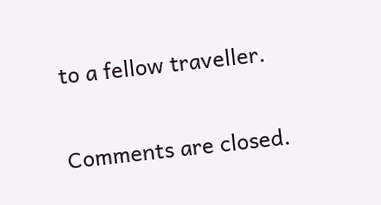to a fellow traveller.


Comments are closed.